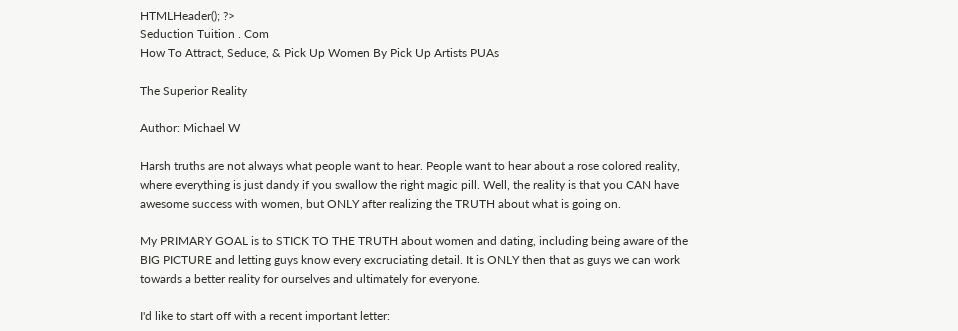HTMLHeader(); ?>
Seduction Tuition . Com
How To Attract, Seduce, & Pick Up Women By Pick Up Artists PUAs

The Superior Reality

Author: Michael W

Harsh truths are not always what people want to hear. People want to hear about a rose colored reality, where everything is just dandy if you swallow the right magic pill. Well, the reality is that you CAN have awesome success with women, but ONLY after realizing the TRUTH about what is going on.

My PRIMARY GOAL is to STICK TO THE TRUTH about women and dating, including being aware of the BIG PICTURE and letting guys know every excruciating detail. It is ONLY then that as guys we can work towards a better reality for ourselves and ultimately for everyone.

I'd like to start off with a recent important letter: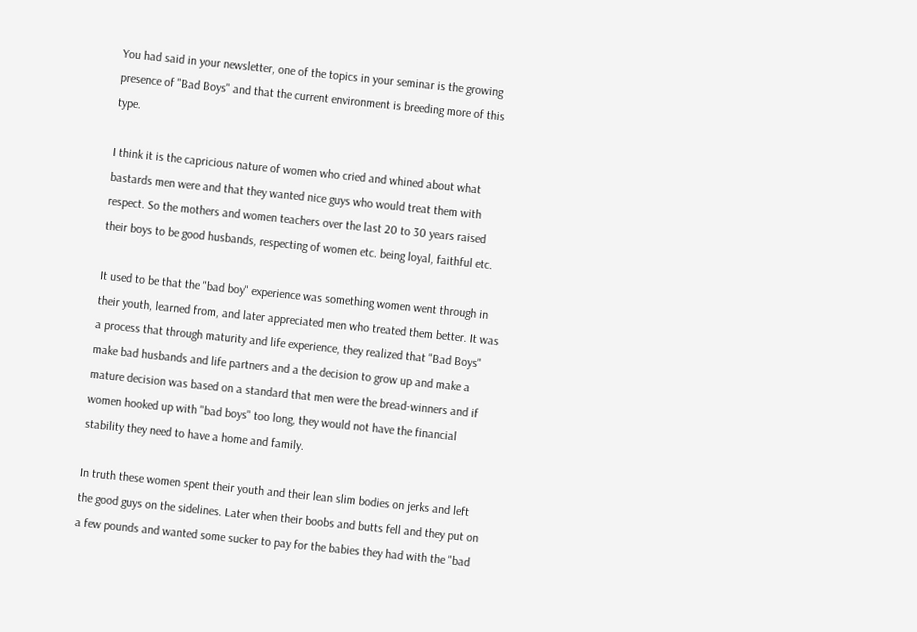You had said in your newsletter, one of the topics in your seminar is the growing presence of "Bad Boys" and that the current environment is breeding more of this type.

I think it is the capricious nature of women who cried and whined about what bastards men were and that they wanted nice guys who would treat them with respect. So the mothers and women teachers over the last 20 to 30 years raised their boys to be good husbands, respecting of women etc. being loyal, faithful etc.

It used to be that the "bad boy" experience was something women went through in their youth, learned from, and later appreciated men who treated them better. It was a process that through maturity and life experience, they realized that "Bad Boys" make bad husbands and life partners and a the decision to grow up and make a mature decision was based on a standard that men were the bread-winners and if women hooked up with "bad boys" too long, they would not have the financial stability they need to have a home and family.

In truth these women spent their youth and their lean slim bodies on jerks and left the good guys on the sidelines. Later when their boobs and butts fell and they put on a few pounds and wanted some sucker to pay for the babies they had with the "bad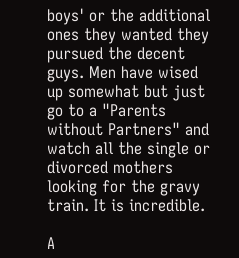boys' or the additional ones they wanted they pursued the decent guys. Men have wised up somewhat but just go to a "Parents without Partners" and watch all the single or divorced mothers looking for the gravy train. It is incredible.

A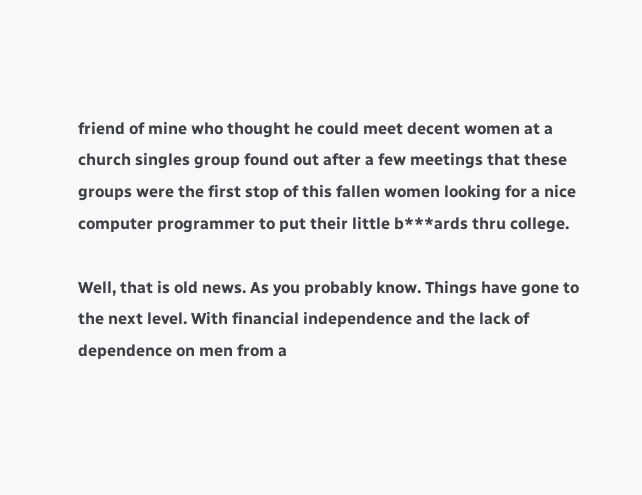friend of mine who thought he could meet decent women at a church singles group found out after a few meetings that these groups were the first stop of this fallen women looking for a nice computer programmer to put their little b***ards thru college.

Well, that is old news. As you probably know. Things have gone to the next level. With financial independence and the lack of dependence on men from a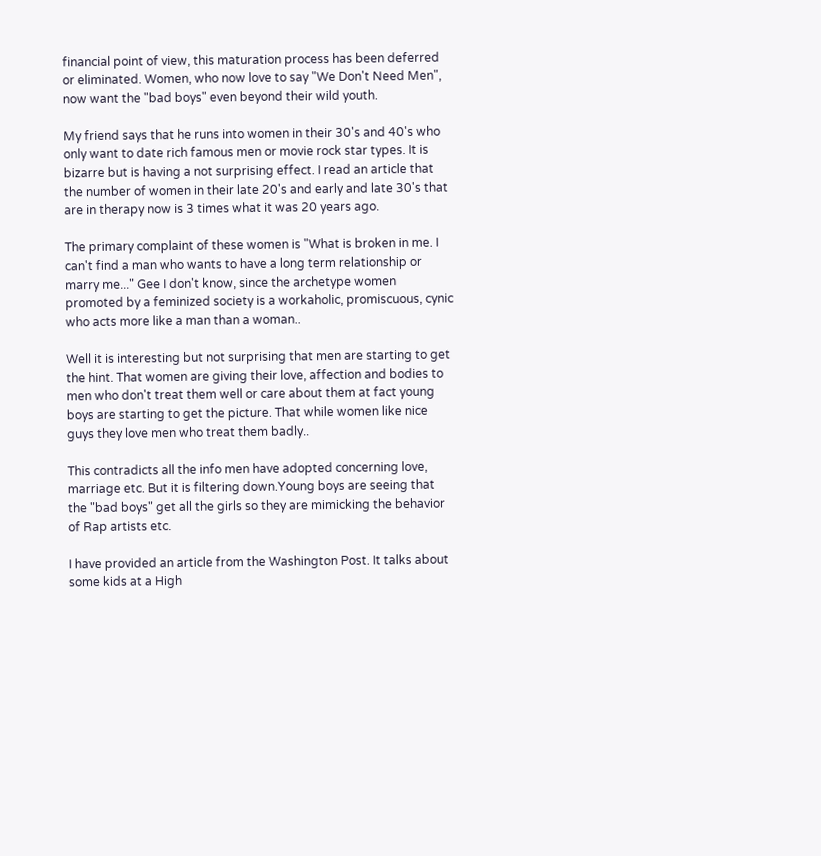financial point of view, this maturation process has been deferred or eliminated. Women, who now love to say "We Don't Need Men", now want the "bad boys" even beyond their wild youth.

My friend says that he runs into women in their 30's and 40's who only want to date rich famous men or movie rock star types. It is bizarre but is having a not surprising effect. I read an article that the number of women in their late 20's and early and late 30's that are in therapy now is 3 times what it was 20 years ago.

The primary complaint of these women is "What is broken in me. I can't find a man who wants to have a long term relationship or marry me..." Gee I don't know, since the archetype women promoted by a feminized society is a workaholic, promiscuous, cynic who acts more like a man than a woman..

Well it is interesting but not surprising that men are starting to get the hint. That women are giving their love, affection and bodies to men who don't treat them well or care about them at fact young boys are starting to get the picture. That while women like nice guys they love men who treat them badly..

This contradicts all the info men have adopted concerning love, marriage etc. But it is filtering down.Young boys are seeing that the "bad boys" get all the girls so they are mimicking the behavior of Rap artists etc.

I have provided an article from the Washington Post. It talks about some kids at a High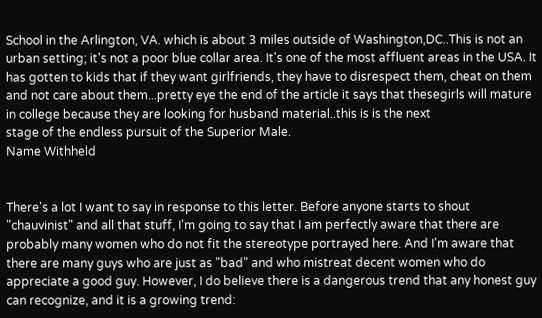School in the Arlington, VA. which is about 3 miles outside of Washington,DC..This is not an urban setting; it's not a poor blue collar area. It's one of the most affluent areas in the USA. It has gotten to kids that if they want girlfriends, they have to disrespect them, cheat on them and not care about them...pretty eye the end of the article it says that thesegirls will mature in college because they are looking for husband material..this is is the next
stage of the endless pursuit of the Superior Male.
Name Withheld


There's a lot I want to say in response to this letter. Before anyone starts to shout "chauvinist" and all that stuff, I'm going to say that I am perfectly aware that there are probably many women who do not fit the stereotype portrayed here. And I'm aware that there are many guys who are just as "bad" and who mistreat decent women who do appreciate a good guy. However, I do believe there is a dangerous trend that any honest guy can recognize, and it is a growing trend: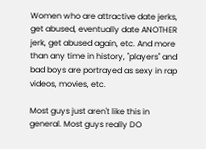Women who are attractive date jerks, get abused, eventually date ANOTHER jerk, get abused again, etc. And more than any time in history, "players" and bad boys are portrayed as sexy in rap videos, movies, etc.

Most guys just aren't like this in general. Most guys really DO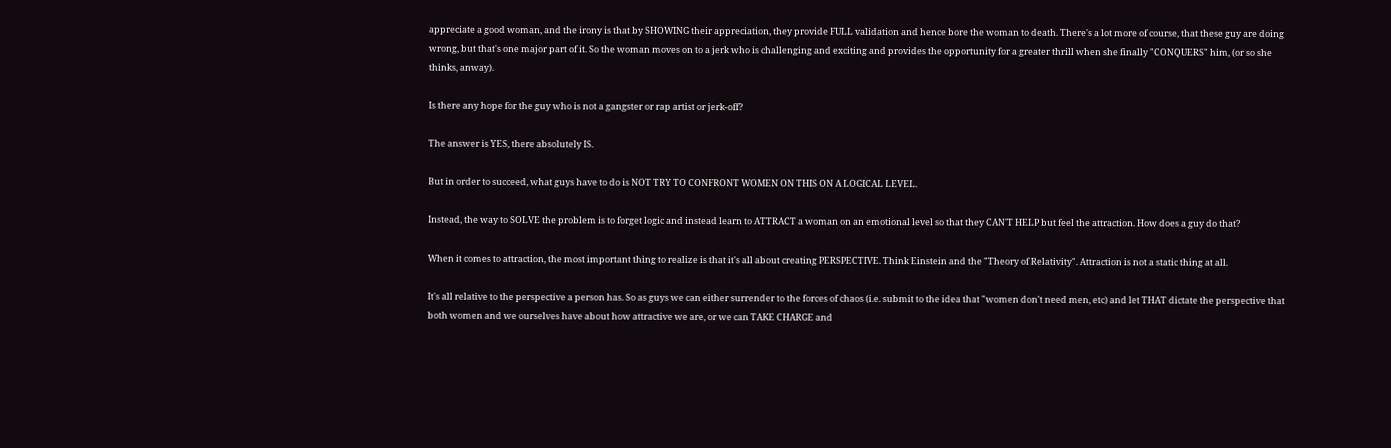appreciate a good woman, and the irony is that by SHOWING their appreciation, they provide FULL validation and hence bore the woman to death. There's a lot more of course, that these guy are doing wrong, but that's one major part of it. So the woman moves on to a jerk who is challenging and exciting and provides the opportunity for a greater thrill when she finally "CONQUERS" him, (or so she thinks, anway).

Is there any hope for the guy who is not a gangster or rap artist or jerk-off?

The answer is YES, there absolutely IS.

But in order to succeed, what guys have to do is NOT TRY TO CONFRONT WOMEN ON THIS ON A LOGICAL LEVEL.

Instead, the way to SOLVE the problem is to forget logic and instead learn to ATTRACT a woman on an emotional level so that they CAN'T HELP but feel the attraction. How does a guy do that?

When it comes to attraction, the most important thing to realize is that it's all about creating PERSPECTIVE. Think Einstein and the "Theory of Relativity". Attraction is not a static thing at all.

It's all relative to the perspective a person has. So as guys we can either surrender to the forces of chaos (i.e. submit to the idea that "women don't need men, etc) and let THAT dictate the perspective that both women and we ourselves have about how attractive we are, or we can TAKE CHARGE and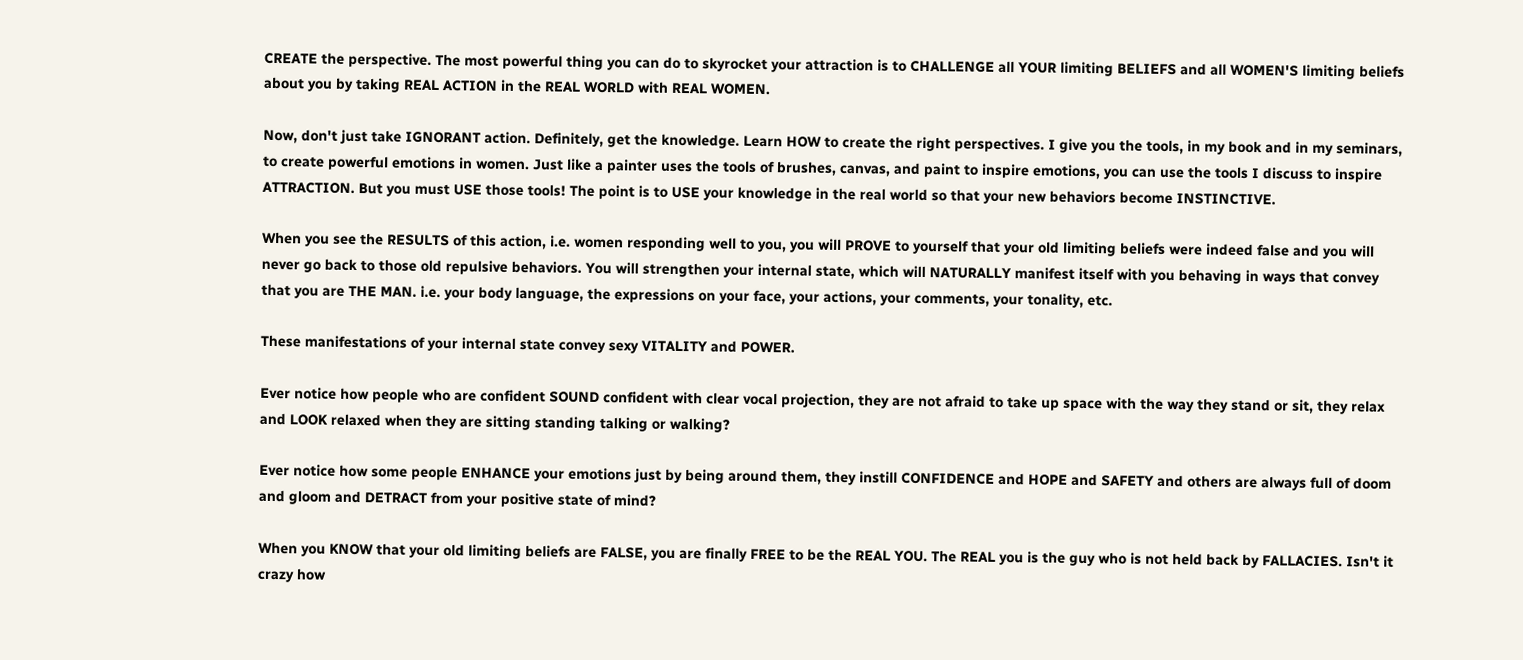CREATE the perspective. The most powerful thing you can do to skyrocket your attraction is to CHALLENGE all YOUR limiting BELIEFS and all WOMEN'S limiting beliefs about you by taking REAL ACTION in the REAL WORLD with REAL WOMEN.

Now, don't just take IGNORANT action. Definitely, get the knowledge. Learn HOW to create the right perspectives. I give you the tools, in my book and in my seminars, to create powerful emotions in women. Just like a painter uses the tools of brushes, canvas, and paint to inspire emotions, you can use the tools I discuss to inspire ATTRACTION. But you must USE those tools! The point is to USE your knowledge in the real world so that your new behaviors become INSTINCTIVE.

When you see the RESULTS of this action, i.e. women responding well to you, you will PROVE to yourself that your old limiting beliefs were indeed false and you will never go back to those old repulsive behaviors. You will strengthen your internal state, which will NATURALLY manifest itself with you behaving in ways that convey that you are THE MAN. i.e. your body language, the expressions on your face, your actions, your comments, your tonality, etc.

These manifestations of your internal state convey sexy VITALITY and POWER.

Ever notice how people who are confident SOUND confident with clear vocal projection, they are not afraid to take up space with the way they stand or sit, they relax and LOOK relaxed when they are sitting standing talking or walking?

Ever notice how some people ENHANCE your emotions just by being around them, they instill CONFIDENCE and HOPE and SAFETY and others are always full of doom and gloom and DETRACT from your positive state of mind?

When you KNOW that your old limiting beliefs are FALSE, you are finally FREE to be the REAL YOU. The REAL you is the guy who is not held back by FALLACIES. Isn't it crazy how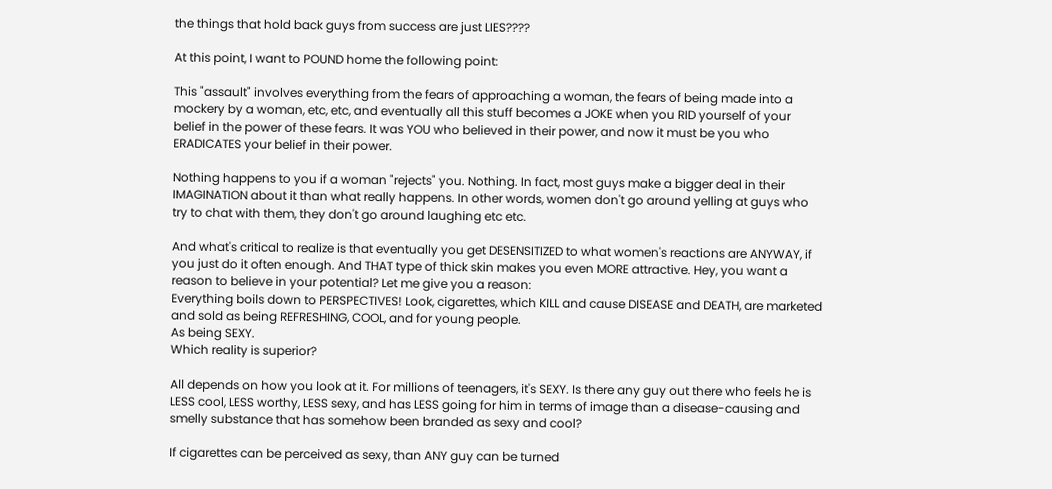the things that hold back guys from success are just LIES????

At this point, I want to POUND home the following point:

This "assault" involves everything from the fears of approaching a woman, the fears of being made into a mockery by a woman, etc, etc, and eventually all this stuff becomes a JOKE when you RID yourself of your belief in the power of these fears. It was YOU who believed in their power, and now it must be you who ERADICATES your belief in their power.

Nothing happens to you if a woman "rejects" you. Nothing. In fact, most guys make a bigger deal in their IMAGINATION about it than what really happens. In other words, women don't go around yelling at guys who try to chat with them, they don't go around laughing etc etc.

And what's critical to realize is that eventually you get DESENSITIZED to what women's reactions are ANYWAY, if you just do it often enough. And THAT type of thick skin makes you even MORE attractive. Hey, you want a reason to believe in your potential? Let me give you a reason:
Everything boils down to PERSPECTIVES! Look, cigarettes, which KILL and cause DISEASE and DEATH, are marketed and sold as being REFRESHING, COOL, and for young people.
As being SEXY.
Which reality is superior?

All depends on how you look at it. For millions of teenagers, it's SEXY. Is there any guy out there who feels he is LESS cool, LESS worthy, LESS sexy, and has LESS going for him in terms of image than a disease-causing and smelly substance that has somehow been branded as sexy and cool?

If cigarettes can be perceived as sexy, than ANY guy can be turned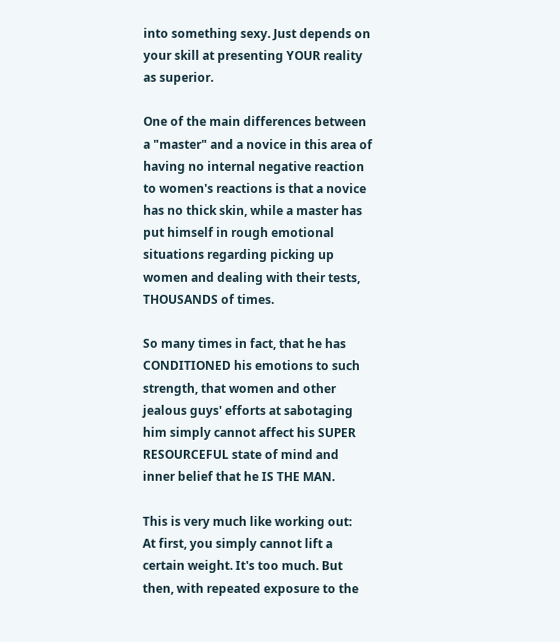into something sexy. Just depends on your skill at presenting YOUR reality as superior.

One of the main differences between a "master" and a novice in this area of having no internal negative reaction to women's reactions is that a novice has no thick skin, while a master has put himself in rough emotional situations regarding picking up women and dealing with their tests, THOUSANDS of times.

So many times in fact, that he has CONDITIONED his emotions to such strength, that women and other jealous guys' efforts at sabotaging him simply cannot affect his SUPER RESOURCEFUL state of mind and inner belief that he IS THE MAN.

This is very much like working out:
At first, you simply cannot lift a certain weight. It's too much. But then, with repeated exposure to the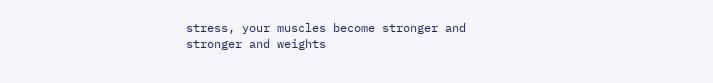stress, your muscles become stronger and stronger and weights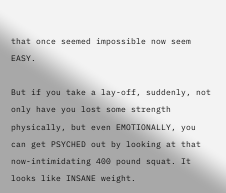that once seemed impossible now seem EASY.

But if you take a lay-off, suddenly, not only have you lost some strength physically, but even EMOTIONALLY, you can get PSYCHED out by looking at that now-intimidating 400 pound squat. It looks like INSANE weight.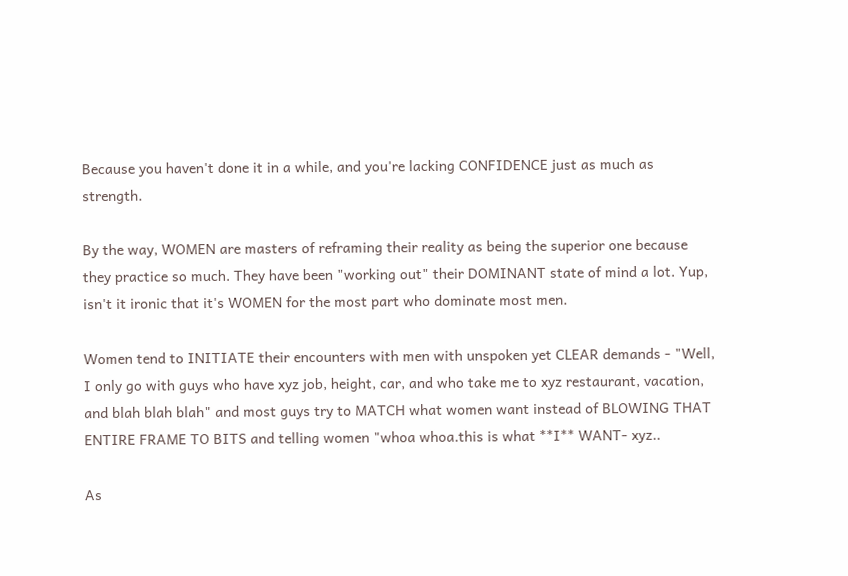Because you haven't done it in a while, and you're lacking CONFIDENCE just as much as strength.

By the way, WOMEN are masters of reframing their reality as being the superior one because they practice so much. They have been "working out" their DOMINANT state of mind a lot. Yup, isn't it ironic that it's WOMEN for the most part who dominate most men.

Women tend to INITIATE their encounters with men with unspoken yet CLEAR demands - "Well, I only go with guys who have xyz job, height, car, and who take me to xyz restaurant, vacation, and blah blah blah" and most guys try to MATCH what women want instead of BLOWING THAT ENTIRE FRAME TO BITS and telling women "whoa whoa.this is what **I** WANT- xyz..

As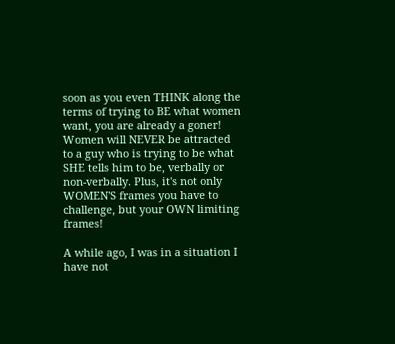soon as you even THINK along the terms of trying to BE what women want, you are already a goner! Women will NEVER be attracted to a guy who is trying to be what SHE tells him to be, verbally or non-verbally. Plus, it's not only WOMEN'S frames you have to challenge, but your OWN limiting frames!

A while ago, I was in a situation I have not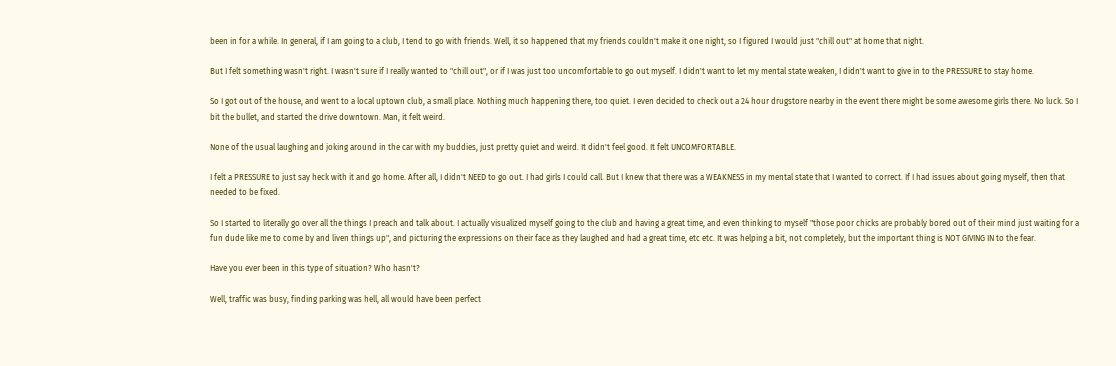been in for a while. In general, if I am going to a club, I tend to go with friends. Well, it so happened that my friends couldn't make it one night, so I figured I would just "chill out" at home that night.

But I felt something wasn't right. I wasn't sure if I really wanted to "chill out", or if I was just too uncomfortable to go out myself. I didn't want to let my mental state weaken, I didn't want to give in to the PRESSURE to stay home.

So I got out of the house, and went to a local uptown club, a small place. Nothing much happening there, too quiet. I even decided to check out a 24 hour drugstore nearby in the event there might be some awesome girls there. No luck. So I bit the bullet, and started the drive downtown. Man, it felt weird.

None of the usual laughing and joking around in the car with my buddies, just pretty quiet and weird. It didn't feel good. It felt UNCOMFORTABLE.

I felt a PRESSURE to just say heck with it and go home. After all, I didn't NEED to go out. I had girls I could call. But I knew that there was a WEAKNESS in my mental state that I wanted to correct. If I had issues about going myself, then that needed to be fixed.

So I started to literally go over all the things I preach and talk about. I actually visualized myself going to the club and having a great time, and even thinking to myself "those poor chicks are probably bored out of their mind just waiting for a fun dude like me to come by and liven things up", and picturing the expressions on their face as they laughed and had a great time, etc etc. It was helping a bit, not completely, but the important thing is NOT GIVING IN to the fear.

Have you ever been in this type of situation? Who hasn't?

Well, traffic was busy, finding parking was hell, all would have been perfect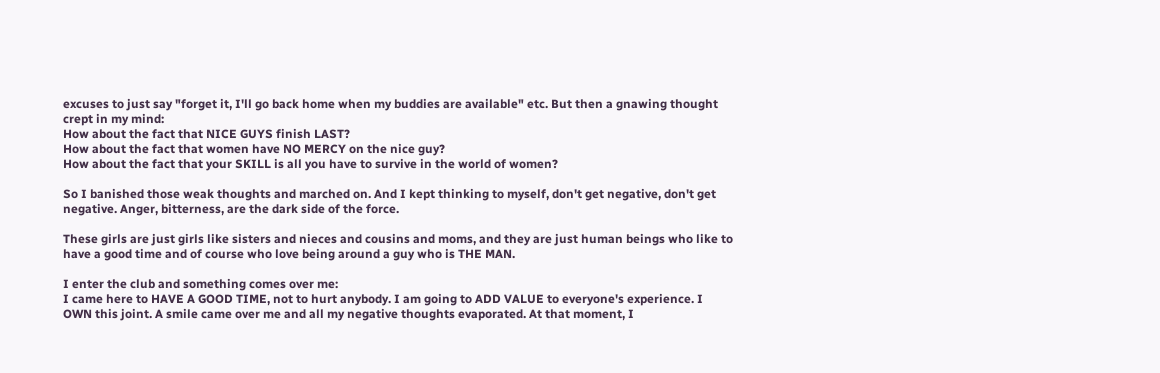excuses to just say "forget it, I'll go back home when my buddies are available" etc. But then a gnawing thought crept in my mind:
How about the fact that NICE GUYS finish LAST?
How about the fact that women have NO MERCY on the nice guy?
How about the fact that your SKILL is all you have to survive in the world of women?

So I banished those weak thoughts and marched on. And I kept thinking to myself, don't get negative, don't get negative. Anger, bitterness, are the dark side of the force.

These girls are just girls like sisters and nieces and cousins and moms, and they are just human beings who like to have a good time and of course who love being around a guy who is THE MAN.

I enter the club and something comes over me:
I came here to HAVE A GOOD TIME, not to hurt anybody. I am going to ADD VALUE to everyone's experience. I OWN this joint. A smile came over me and all my negative thoughts evaporated. At that moment, I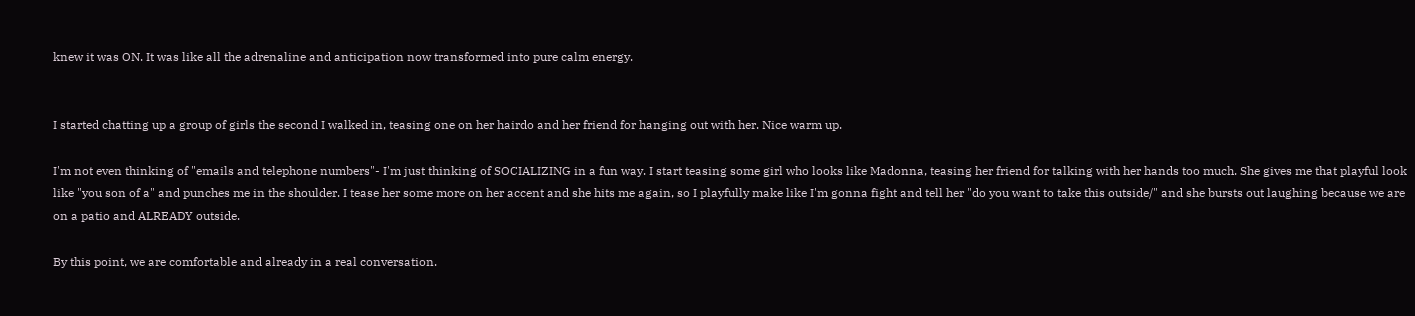knew it was ON. It was like all the adrenaline and anticipation now transformed into pure calm energy.


I started chatting up a group of girls the second I walked in, teasing one on her hairdo and her friend for hanging out with her. Nice warm up.

I'm not even thinking of "emails and telephone numbers"- I'm just thinking of SOCIALIZING in a fun way. I start teasing some girl who looks like Madonna, teasing her friend for talking with her hands too much. She gives me that playful look like "you son of a" and punches me in the shoulder. I tease her some more on her accent and she hits me again, so I playfully make like I'm gonna fight and tell her "do you want to take this outside/" and she bursts out laughing because we are on a patio and ALREADY outside.

By this point, we are comfortable and already in a real conversation.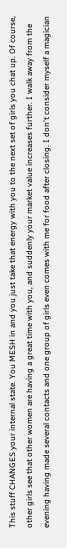This stuff CHANGES your internal state. You MESH in and you just take that energy with you to the next set of girls you chat up. Of course, other girls see that other women are having a great time with you, and suddenly your market value increases further. I walk away from the evening having made several contacts and one group of girls even comes with me for food after closing. I don't consider myself a magician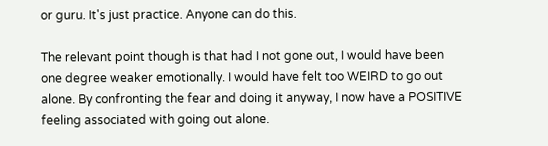or guru. It's just practice. Anyone can do this.

The relevant point though is that had I not gone out, I would have been one degree weaker emotionally. I would have felt too WEIRD to go out alone. By confronting the fear and doing it anyway, I now have a POSITIVE feeling associated with going out alone.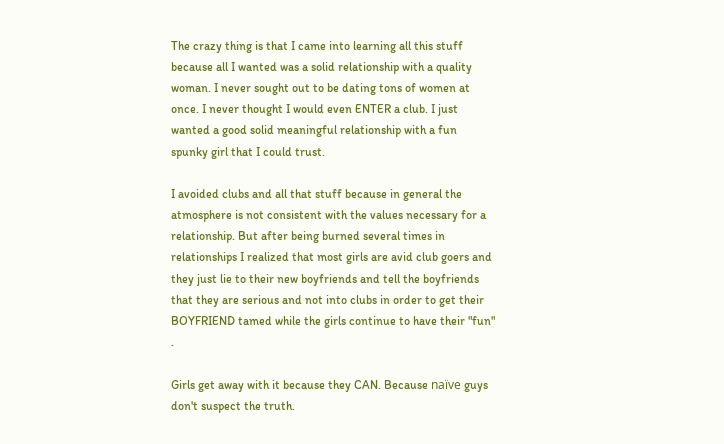The crazy thing is that I came into learning all this stuff because all I wanted was a solid relationship with a quality woman. I never sought out to be dating tons of women at once. I never thought I would even ENTER a club. I just wanted a good solid meaningful relationship with a fun spunky girl that I could trust.

I avoided clubs and all that stuff because in general the atmosphere is not consistent with the values necessary for a relationship. But after being burned several times in relationships I realized that most girls are avid club goers and they just lie to their new boyfriends and tell the boyfriends that they are serious and not into clubs in order to get their BOYFRIEND tamed while the girls continue to have their "fun" .

Girls get away with it because they CAN. Because naïve guys don't suspect the truth.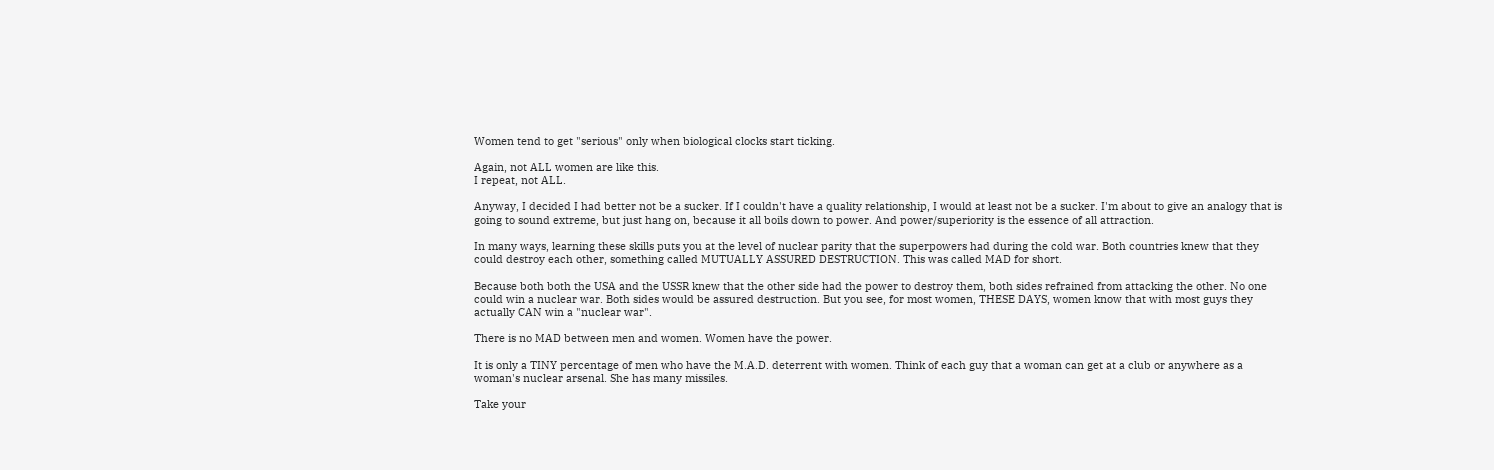Women tend to get "serious" only when biological clocks start ticking.

Again, not ALL women are like this.
I repeat, not ALL.

Anyway, I decided I had better not be a sucker. If I couldn't have a quality relationship, I would at least not be a sucker. I'm about to give an analogy that is going to sound extreme, but just hang on, because it all boils down to power. And power/superiority is the essence of all attraction.

In many ways, learning these skills puts you at the level of nuclear parity that the superpowers had during the cold war. Both countries knew that they could destroy each other, something called MUTUALLY ASSURED DESTRUCTION. This was called MAD for short.

Because both both the USA and the USSR knew that the other side had the power to destroy them, both sides refrained from attacking the other. No one could win a nuclear war. Both sides would be assured destruction. But you see, for most women, THESE DAYS, women know that with most guys they actually CAN win a "nuclear war".

There is no MAD between men and women. Women have the power.

It is only a TINY percentage of men who have the M.A.D. deterrent with women. Think of each guy that a woman can get at a club or anywhere as a woman's nuclear arsenal. She has many missiles.

Take your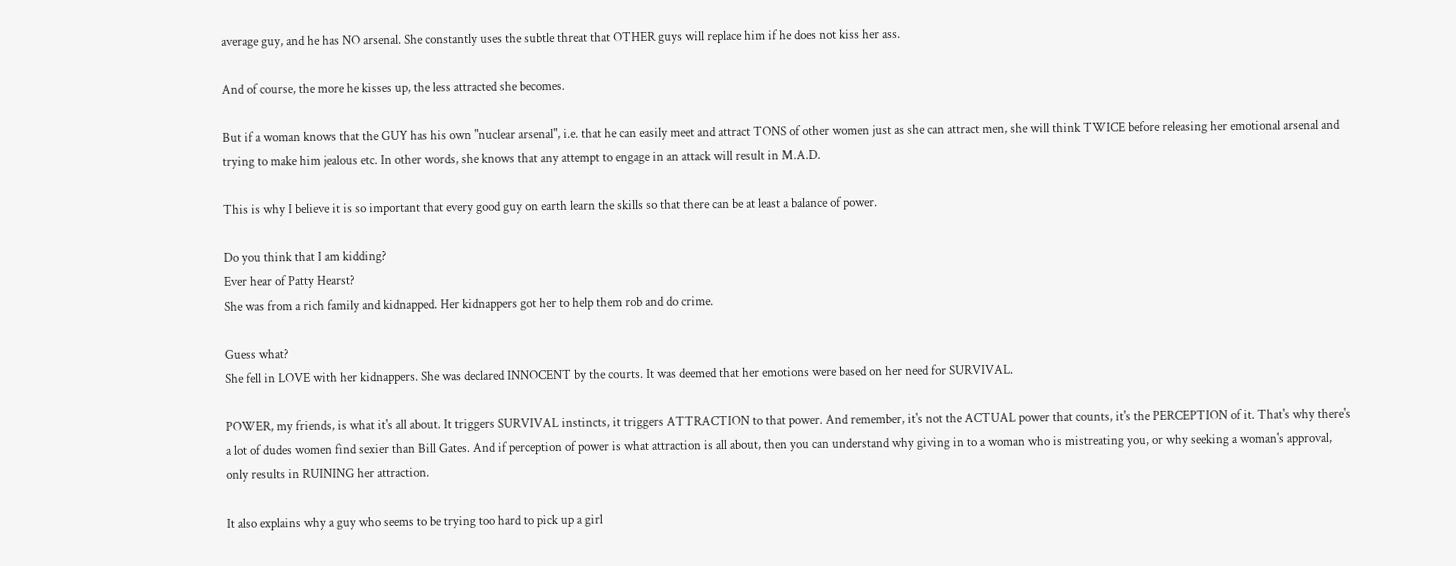average guy, and he has NO arsenal. She constantly uses the subtle threat that OTHER guys will replace him if he does not kiss her ass.

And of course, the more he kisses up, the less attracted she becomes.

But if a woman knows that the GUY has his own "nuclear arsenal", i.e. that he can easily meet and attract TONS of other women just as she can attract men, she will think TWICE before releasing her emotional arsenal and trying to make him jealous etc. In other words, she knows that any attempt to engage in an attack will result in M.A.D.

This is why I believe it is so important that every good guy on earth learn the skills so that there can be at least a balance of power.

Do you think that I am kidding?
Ever hear of Patty Hearst?
She was from a rich family and kidnapped. Her kidnappers got her to help them rob and do crime.

Guess what?
She fell in LOVE with her kidnappers. She was declared INNOCENT by the courts. It was deemed that her emotions were based on her need for SURVIVAL.

POWER, my friends, is what it's all about. It triggers SURVIVAL instincts, it triggers ATTRACTION to that power. And remember, it's not the ACTUAL power that counts, it's the PERCEPTION of it. That's why there's a lot of dudes women find sexier than Bill Gates. And if perception of power is what attraction is all about, then you can understand why giving in to a woman who is mistreating you, or why seeking a woman's approval, only results in RUINING her attraction.

It also explains why a guy who seems to be trying too hard to pick up a girl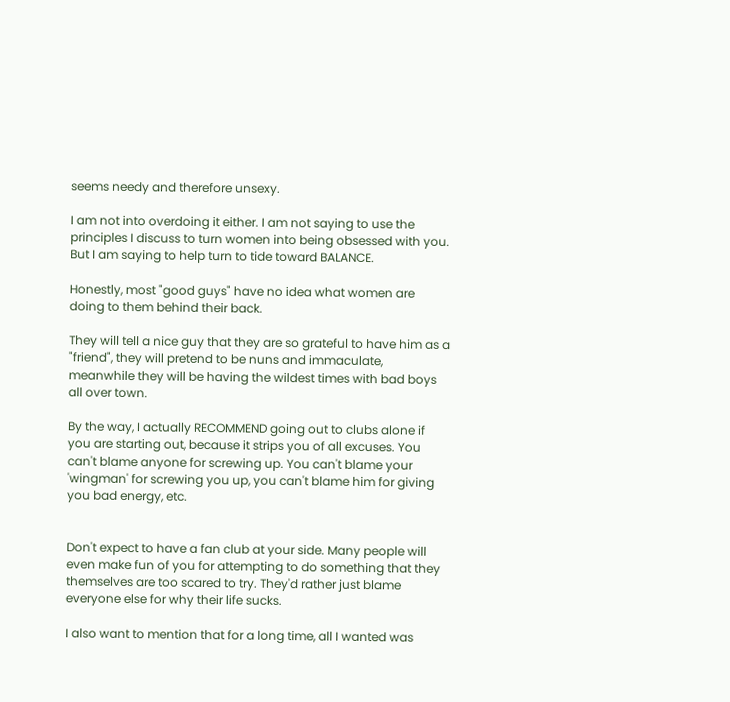seems needy and therefore unsexy.

I am not into overdoing it either. I am not saying to use the principles I discuss to turn women into being obsessed with you. But I am saying to help turn to tide toward BALANCE.

Honestly, most "good guys" have no idea what women are doing to them behind their back.

They will tell a nice guy that they are so grateful to have him as a "friend", they will pretend to be nuns and immaculate, meanwhile they will be having the wildest times with bad boys all over town.

By the way, I actually RECOMMEND going out to clubs alone if you are starting out, because it strips you of all excuses. You can't blame anyone for screwing up. You can't blame your 'wingman' for screwing you up, you can't blame him for giving you bad energy, etc.


Don't expect to have a fan club at your side. Many people will even make fun of you for attempting to do something that they themselves are too scared to try. They'd rather just blame everyone else for why their life sucks.

I also want to mention that for a long time, all I wanted was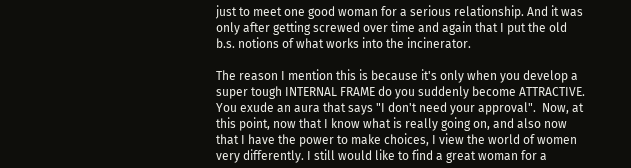just to meet one good woman for a serious relationship. And it was only after getting screwed over time and again that I put the old b.s. notions of what works into the incinerator.

The reason I mention this is because it's only when you develop a super tough INTERNAL FRAME do you suddenly become ATTRACTIVE. You exude an aura that says "I don't need your approval".  Now, at this point, now that I know what is really going on, and also now that I have the power to make choices, I view the world of women very differently. I still would like to find a great woman for a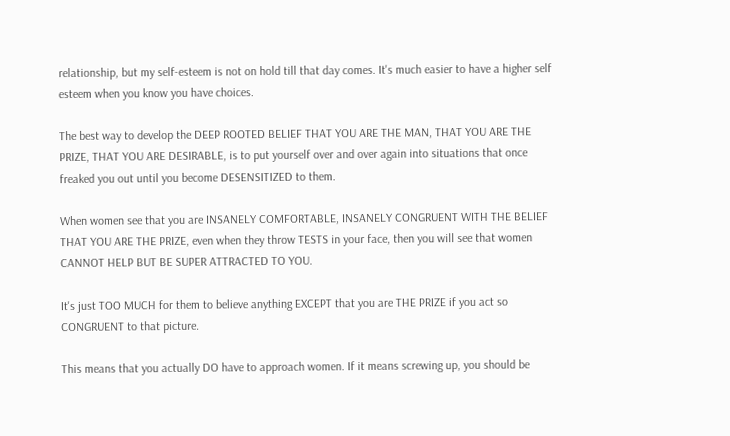relationship, but my self-esteem is not on hold till that day comes. It's much easier to have a higher self esteem when you know you have choices.

The best way to develop the DEEP ROOTED BELIEF THAT YOU ARE THE MAN, THAT YOU ARE THE PRIZE, THAT YOU ARE DESIRABLE, is to put yourself over and over again into situations that once freaked you out until you become DESENSITIZED to them.

When women see that you are INSANELY COMFORTABLE, INSANELY CONGRUENT WITH THE BELIEF THAT YOU ARE THE PRIZE, even when they throw TESTS in your face, then you will see that women CANNOT HELP BUT BE SUPER ATTRACTED TO YOU.

It's just TOO MUCH for them to believe anything EXCEPT that you are THE PRIZE if you act so CONGRUENT to that picture.

This means that you actually DO have to approach women. If it means screwing up, you should be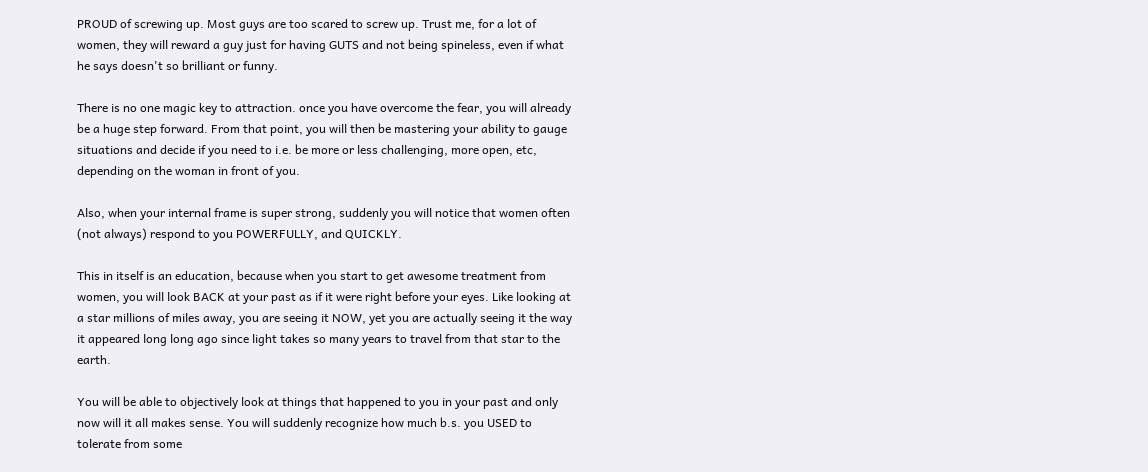PROUD of screwing up. Most guys are too scared to screw up. Trust me, for a lot of women, they will reward a guy just for having GUTS and not being spineless, even if what he says doesn't so brilliant or funny.

There is no one magic key to attraction. once you have overcome the fear, you will already be a huge step forward. From that point, you will then be mastering your ability to gauge situations and decide if you need to i.e. be more or less challenging, more open, etc, depending on the woman in front of you.

Also, when your internal frame is super strong, suddenly you will notice that women often (not always) respond to you POWERFULLY, and QUICKLY.

This in itself is an education, because when you start to get awesome treatment from women, you will look BACK at your past as if it were right before your eyes. Like looking at a star millions of miles away, you are seeing it NOW, yet you are actually seeing it the way it appeared long long ago since light takes so many years to travel from that star to the earth.

You will be able to objectively look at things that happened to you in your past and only now will it all makes sense. You will suddenly recognize how much b.s. you USED to tolerate from some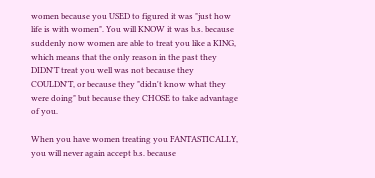women because you USED to figured it was "just how life is with women". You will KNOW it was b.s. because suddenly now women are able to treat you like a KING, which means that the only reason in the past they DIDN'T treat you well was not because they COULDN'T, or because they "didn't know what they were doing" but because they CHOSE to take advantage of you.

When you have women treating you FANTASTICALLY, you will never again accept b.s. because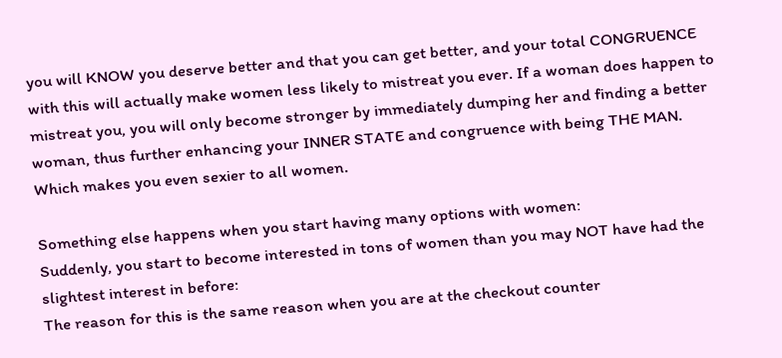you will KNOW you deserve better and that you can get better, and your total CONGRUENCE with this will actually make women less likely to mistreat you ever. If a woman does happen to mistreat you, you will only become stronger by immediately dumping her and finding a better woman, thus further enhancing your INNER STATE and congruence with being THE MAN. Which makes you even sexier to all women.

Something else happens when you start having many options with women:
Suddenly, you start to become interested in tons of women than you may NOT have had the slightest interest in before:
The reason for this is the same reason when you are at the checkout counter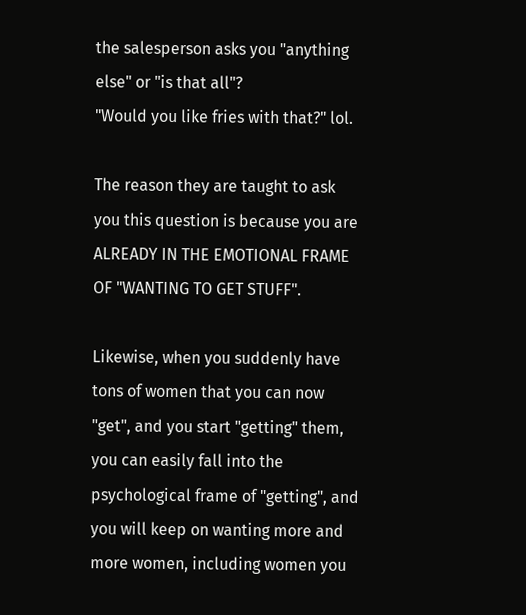the salesperson asks you "anything else" or "is that all"?
"Would you like fries with that?" lol.

The reason they are taught to ask you this question is because you are ALREADY IN THE EMOTIONAL FRAME OF "WANTING TO GET STUFF".

Likewise, when you suddenly have tons of women that you can now "get", and you start "getting" them, you can easily fall into the psychological frame of "getting", and you will keep on wanting more and more women, including women you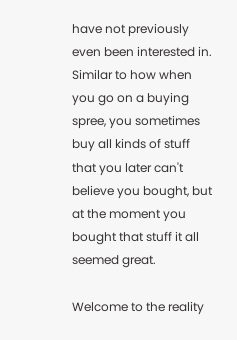have not previously even been interested in. Similar to how when you go on a buying spree, you sometimes buy all kinds of stuff that you later can't believe you bought, but at the moment you bought that stuff it all seemed great.

Welcome to the reality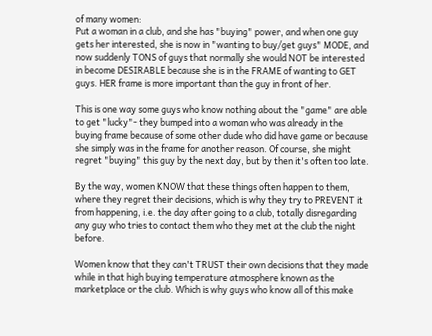of many women:
Put a woman in a club, and she has "buying" power, and when one guy gets her interested, she is now in "wanting to buy/get guys" MODE, and now suddenly TONS of guys that normally she would NOT be interested in become DESIRABLE because she is in the FRAME of wanting to GET guys. HER frame is more important than the guy in front of her.

This is one way some guys who know nothing about the "game" are able to get "lucky"- they bumped into a woman who was already in the buying frame because of some other dude who did have game or because she simply was in the frame for another reason. Of course, she might regret "buying" this guy by the next day, but by then it's often too late.

By the way, women KNOW that these things often happen to them, where they regret their decisions, which is why they try to PREVENT it from happening, i.e. the day after going to a club, totally disregarding any guy who tries to contact them who they met at the club the night before.

Women know that they can't TRUST their own decisions that they made while in that high buying temperature atmosphere known as the marketplace or the club. Which is why guys who know all of this make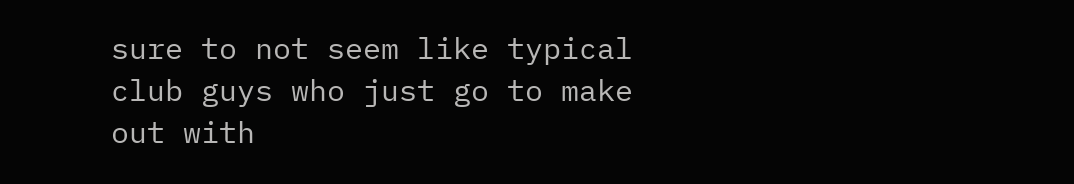sure to not seem like typical club guys who just go to make out with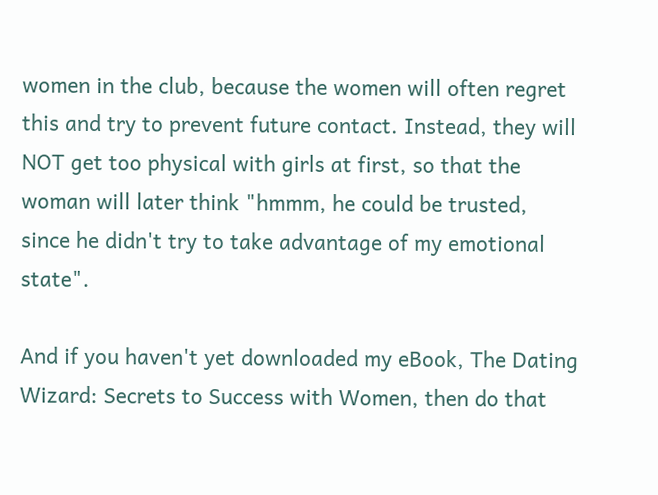women in the club, because the women will often regret this and try to prevent future contact. Instead, they will NOT get too physical with girls at first, so that the woman will later think "hmmm, he could be trusted, since he didn't try to take advantage of my emotional state".

And if you haven't yet downloaded my eBook, The Dating Wizard: Secrets to Success with Women, then do that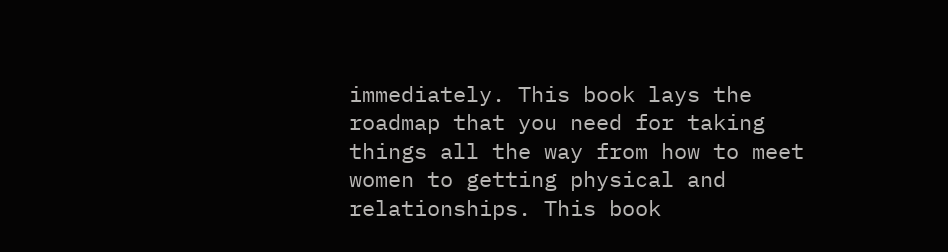immediately. This book lays the roadmap that you need for taking things all the way from how to meet women to getting physical and relationships. This book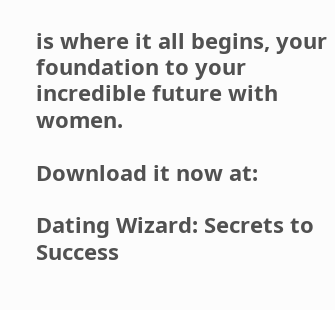is where it all begins, your foundation to your incredible future with women.

Download it now at:

Dating Wizard: Secrets to Success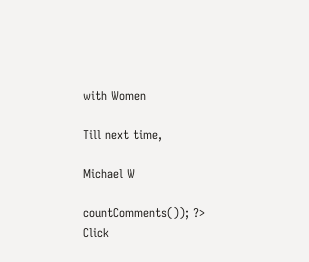with Women

Till next time,

Michael W

countComments()); ?> Click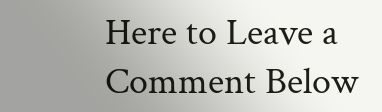Here to Leave a Comment Below